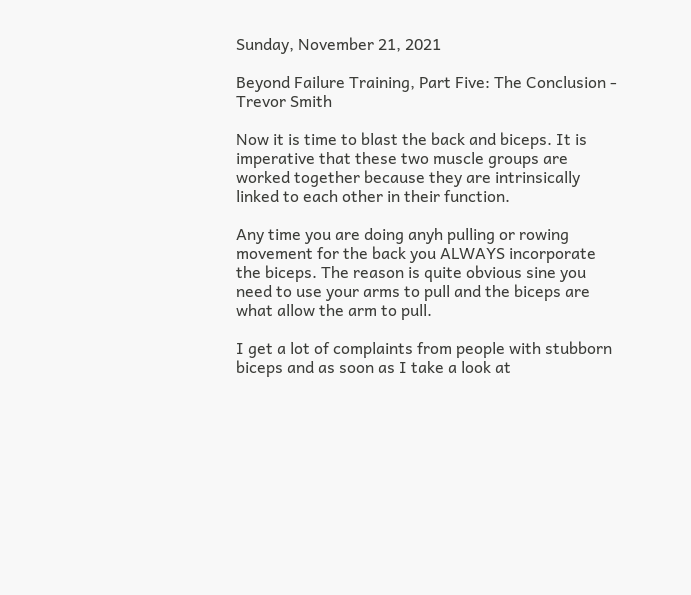Sunday, November 21, 2021

Beyond Failure Training, Part Five: The Conclusion - Trevor Smith

Now it is time to blast the back and biceps. It is imperative that these two muscle groups are worked together because they are intrinsically linked to each other in their function.

Any time you are doing anyh pulling or rowing movement for the back you ALWAYS incorporate the biceps. The reason is quite obvious sine you need to use your arms to pull and the biceps are what allow the arm to pull.

I get a lot of complaints from people with stubborn biceps and as soon as I take a look at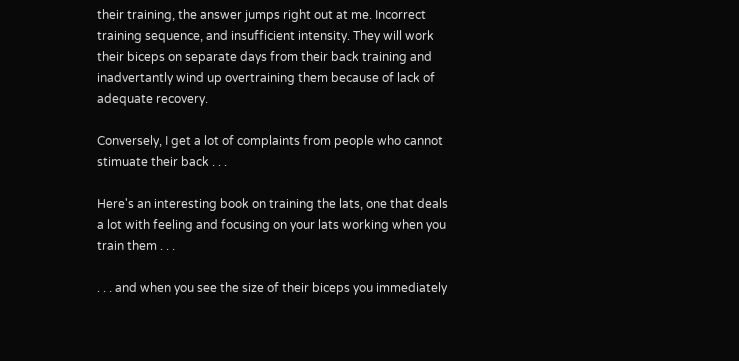their training, the answer jumps right out at me. Incorrect training sequence, and insufficient intensity. They will work their biceps on separate days from their back training and inadvertantly wind up overtraining them because of lack of adequate recovery.

Conversely, I get a lot of complaints from people who cannot stimuate their back . . .

Here's an interesting book on training the lats, one that deals a lot with feeling and focusing on your lats working when you train them . . .

. . . and when you see the size of their biceps you immediately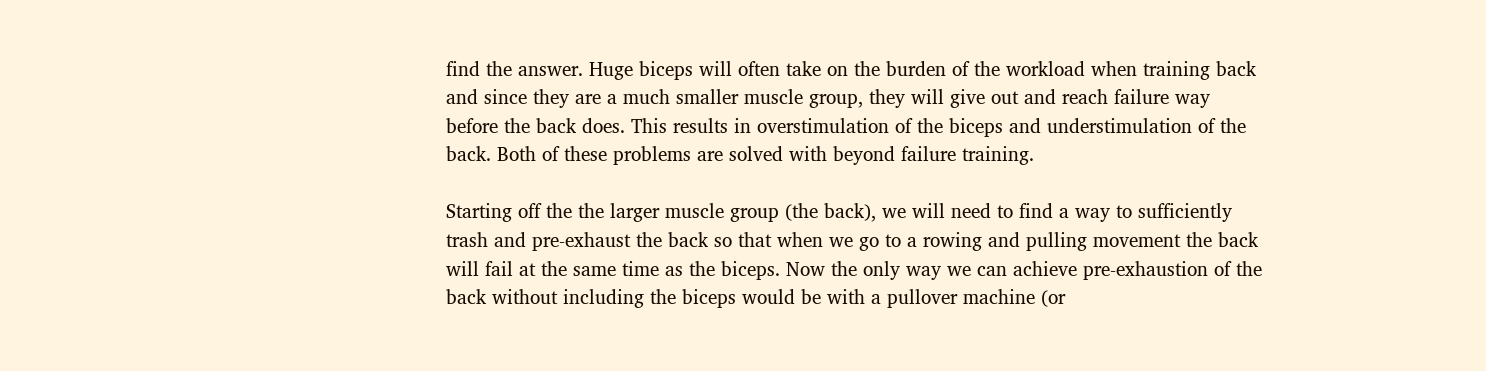find the answer. Huge biceps will often take on the burden of the workload when training back and since they are a much smaller muscle group, they will give out and reach failure way before the back does. This results in overstimulation of the biceps and understimulation of the back. Both of these problems are solved with beyond failure training.

Starting off the the larger muscle group (the back), we will need to find a way to sufficiently trash and pre-exhaust the back so that when we go to a rowing and pulling movement the back will fail at the same time as the biceps. Now the only way we can achieve pre-exhaustion of the back without including the biceps would be with a pullover machine (or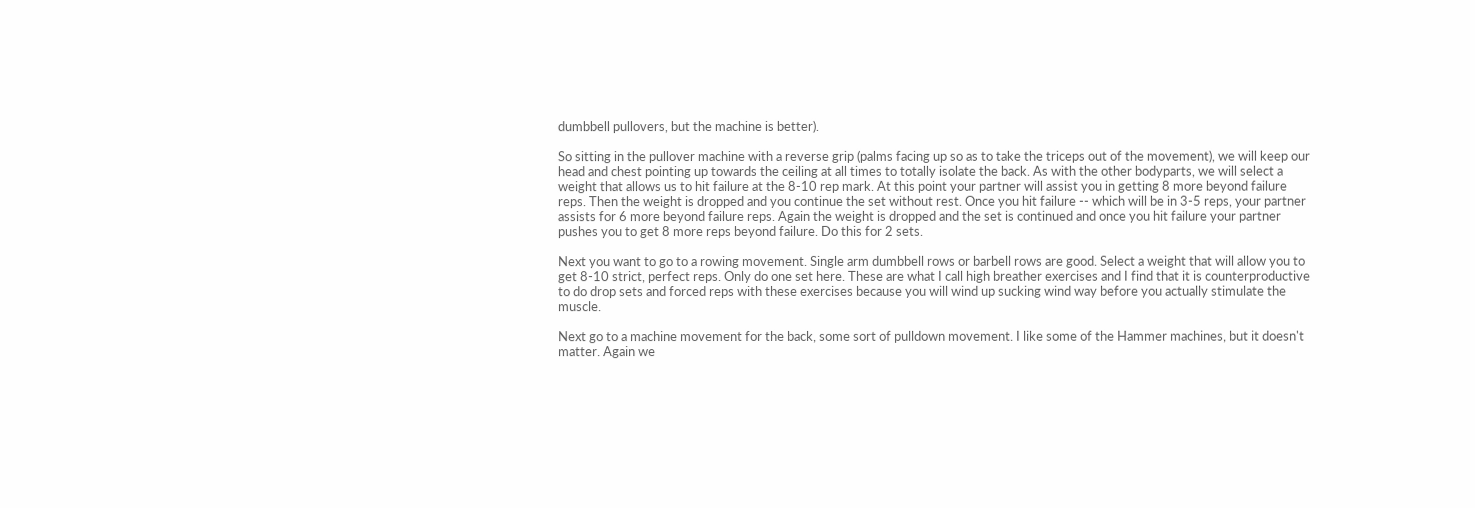dumbbell pullovers, but the machine is better).

So sitting in the pullover machine with a reverse grip (palms facing up so as to take the triceps out of the movement), we will keep our head and chest pointing up towards the ceiling at all times to totally isolate the back. As with the other bodyparts, we will select a weight that allows us to hit failure at the 8-10 rep mark. At this point your partner will assist you in getting 8 more beyond failure reps. Then the weight is dropped and you continue the set without rest. Once you hit failure -- which will be in 3-5 reps, your partner assists for 6 more beyond failure reps. Again the weight is dropped and the set is continued and once you hit failure your partner pushes you to get 8 more reps beyond failure. Do this for 2 sets.

Next you want to go to a rowing movement. Single arm dumbbell rows or barbell rows are good. Select a weight that will allow you to get 8-10 strict, perfect reps. Only do one set here. These are what I call high breather exercises and I find that it is counterproductive to do drop sets and forced reps with these exercises because you will wind up sucking wind way before you actually stimulate the muscle.

Next go to a machine movement for the back, some sort of pulldown movement. I like some of the Hammer machines, but it doesn't matter. Again we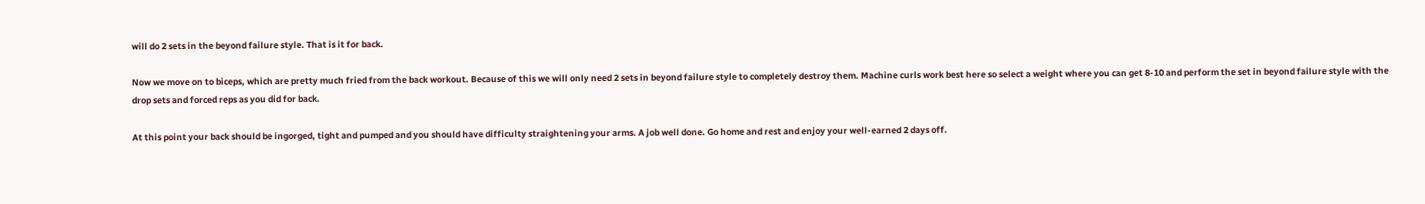will do 2 sets in the beyond failure style. That is it for back.

Now we move on to biceps, which are pretty much fried from the back workout. Because of this we will only need 2 sets in beyond failure style to completely destroy them. Machine curls work best here so select a weight where you can get 8-10 and perform the set in beyond failure style with the drop sets and forced reps as you did for back.

At this point your back should be ingorged, tight and pumped and you should have difficulty straightening your arms. A job well done. Go home and rest and enjoy your well-earned 2 days off.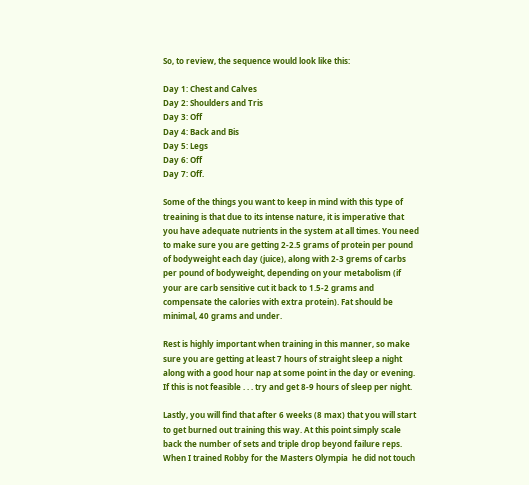So, to review, the sequence would look like this:

Day 1: Chest and Calves
Day 2: Shoulders and Tris
Day 3: Off
Day 4: Back and Bis
Day 5: Legs
Day 6: Off
Day 7: Off.

Some of the things you want to keep in mind with this type of treaining is that due to its intense nature, it is imperative that you have adequate nutrients in the system at all times. You need to make sure you are getting 2-2.5 grams of protein per pound of bodyweight each day (juice), along with 2-3 grems of carbs per pound of bodyweight, depending on your metabolism (if your are carb sensitive cut it back to 1.5-2 grams and compensate the calories with extra protein). Fat should be minimal, 40 grams and under.

Rest is highly important when training in this manner, so make sure you are getting at least 7 hours of straight sleep a night along with a good hour nap at some point in the day or evening. If this is not feasible . . . try and get 8-9 hours of sleep per night.

Lastly, you will find that after 6 weeks (8 max) that you will start to get burned out training this way. At this point simply scale back the number of sets and triple drop beyond failure reps. When I trained Robby for the Masters Olympia  he did not touch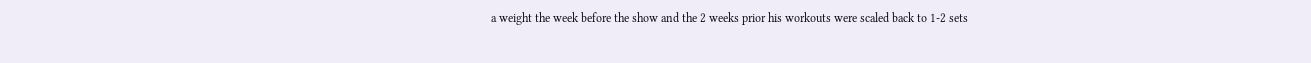a weight the week before the show and the 2 weeks prior his workouts were scaled back to 1-2 sets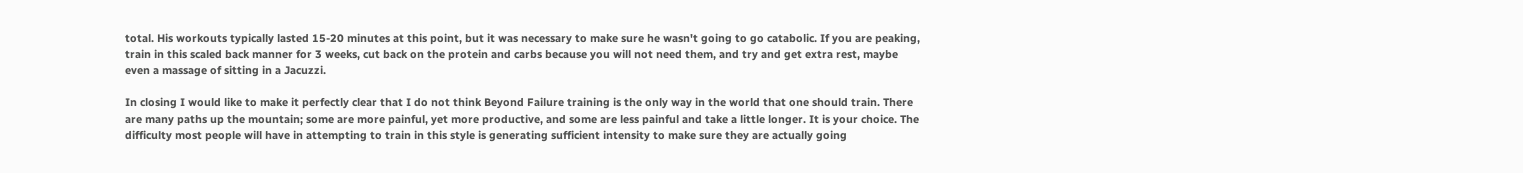total. His workouts typically lasted 15-20 minutes at this point, but it was necessary to make sure he wasn't going to go catabolic. If you are peaking, train in this scaled back manner for 3 weeks, cut back on the protein and carbs because you will not need them, and try and get extra rest, maybe even a massage of sitting in a Jacuzzi.

In closing I would like to make it perfectly clear that I do not think Beyond Failure training is the only way in the world that one should train. There are many paths up the mountain; some are more painful, yet more productive, and some are less painful and take a little longer. It is your choice. The difficulty most people will have in attempting to train in this style is generating sufficient intensity to make sure they are actually going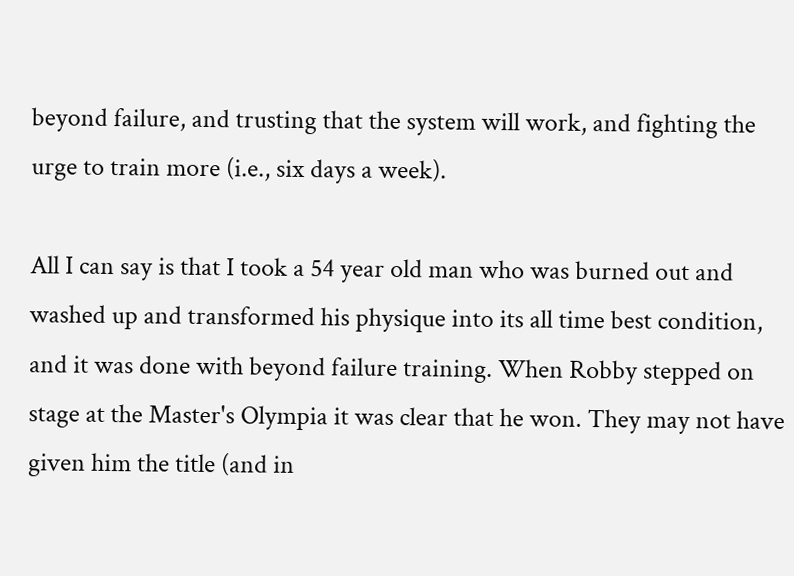beyond failure, and trusting that the system will work, and fighting the urge to train more (i.e., six days a week).

All I can say is that I took a 54 year old man who was burned out and washed up and transformed his physique into its all time best condition, and it was done with beyond failure training. When Robby stepped on stage at the Master's Olympia it was clear that he won. They may not have given him the title (and in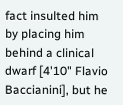fact insulted him by placing him behind a clinical dwarf [4'10" Flavio Baccianini], but he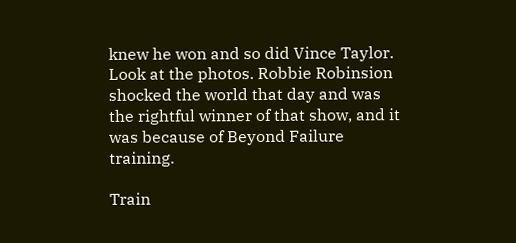knew he won and so did Vince Taylor. Look at the photos. Robbie Robinsion shocked the world that day and was the rightful winner of that show, and it was because of Beyond Failure training.

Train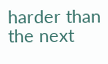harder than the next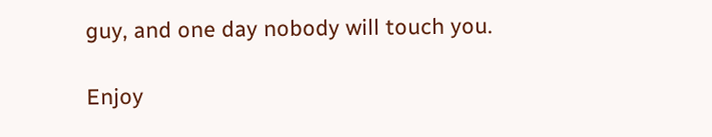guy, and one day nobody will touch you.

Enjoy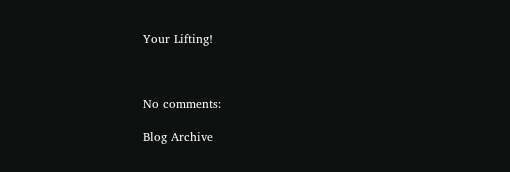Your Lifting!



No comments:

Blog Archive